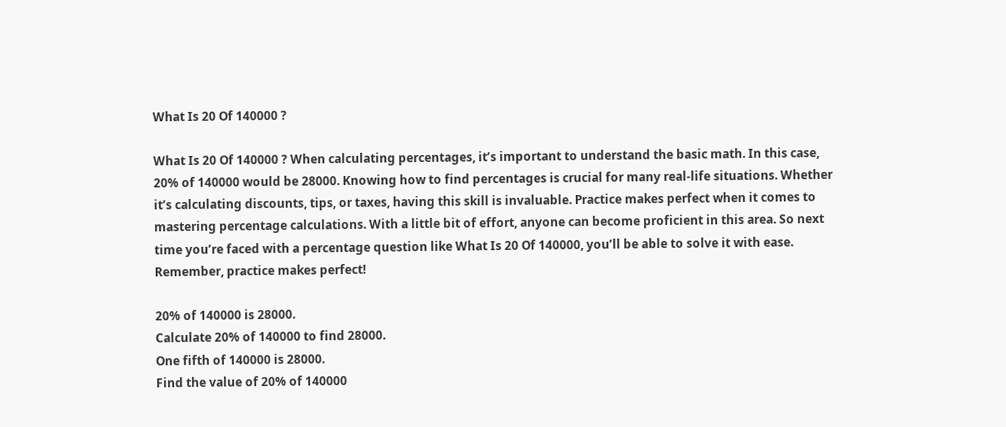What Is 20 Of 140000 ?

What Is 20 Of 140000 ? When calculating percentages, it’s important to understand the basic math. In this case, 20% of 140000 would be 28000. Knowing how to find percentages is crucial for many real-life situations. Whether it’s calculating discounts, tips, or taxes, having this skill is invaluable. Practice makes perfect when it comes to mastering percentage calculations. With a little bit of effort, anyone can become proficient in this area. So next time you’re faced with a percentage question like What Is 20 Of 140000, you’ll be able to solve it with ease. Remember, practice makes perfect!

20% of 140000 is 28000.
Calculate 20% of 140000 to find 28000.
One fifth of 140000 is 28000.
Find the value of 20% of 140000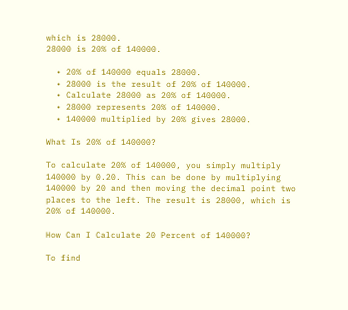which is 28000.
28000 is 20% of 140000.

  • 20% of 140000 equals 28000.
  • 28000 is the result of 20% of 140000.
  • Calculate 28000 as 20% of 140000.
  • 28000 represents 20% of 140000.
  • 140000 multiplied by 20% gives 28000.

What Is 20% of 140000?

To calculate 20% of 140000, you simply multiply 140000 by 0.20. This can be done by multiplying 140000 by 20 and then moving the decimal point two places to the left. The result is 28000, which is 20% of 140000.

How Can I Calculate 20 Percent of 140000?

To find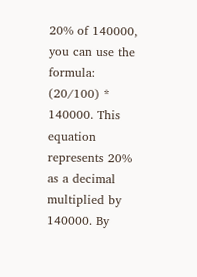20% of 140000, you can use the formula: (20/100) * 140000. This equation represents 20% as a decimal multiplied by 140000. By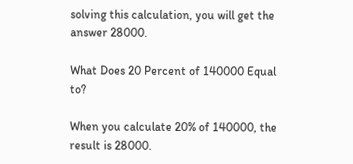solving this calculation, you will get the answer 28000.

What Does 20 Percent of 140000 Equal to?

When you calculate 20% of 140000, the result is 28000.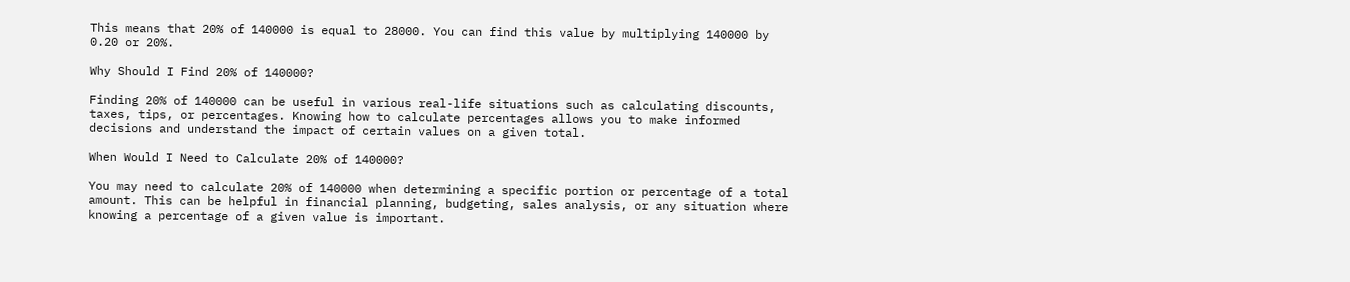This means that 20% of 140000 is equal to 28000. You can find this value by multiplying 140000 by 0.20 or 20%.

Why Should I Find 20% of 140000?

Finding 20% of 140000 can be useful in various real-life situations such as calculating discounts, taxes, tips, or percentages. Knowing how to calculate percentages allows you to make informed decisions and understand the impact of certain values on a given total.

When Would I Need to Calculate 20% of 140000?

You may need to calculate 20% of 140000 when determining a specific portion or percentage of a total amount. This can be helpful in financial planning, budgeting, sales analysis, or any situation where knowing a percentage of a given value is important.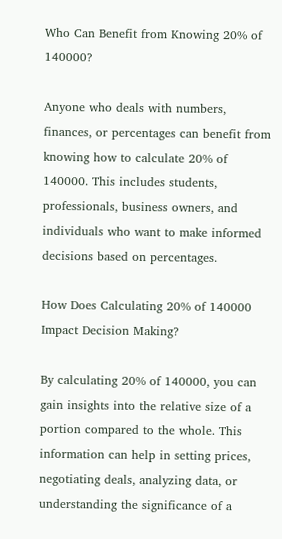Who Can Benefit from Knowing 20% of 140000?

Anyone who deals with numbers, finances, or percentages can benefit from knowing how to calculate 20% of 140000. This includes students, professionals, business owners, and individuals who want to make informed decisions based on percentages.

How Does Calculating 20% of 140000 Impact Decision Making?

By calculating 20% of 140000, you can gain insights into the relative size of a portion compared to the whole. This information can help in setting prices, negotiating deals, analyzing data, or understanding the significance of a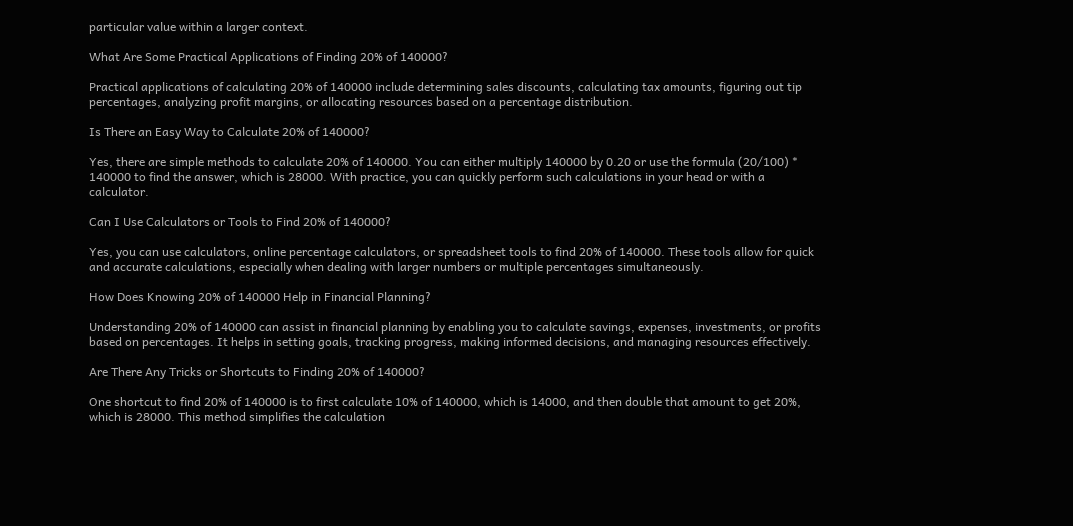particular value within a larger context.

What Are Some Practical Applications of Finding 20% of 140000?

Practical applications of calculating 20% of 140000 include determining sales discounts, calculating tax amounts, figuring out tip percentages, analyzing profit margins, or allocating resources based on a percentage distribution.

Is There an Easy Way to Calculate 20% of 140000?

Yes, there are simple methods to calculate 20% of 140000. You can either multiply 140000 by 0.20 or use the formula (20/100) * 140000 to find the answer, which is 28000. With practice, you can quickly perform such calculations in your head or with a calculator.

Can I Use Calculators or Tools to Find 20% of 140000?

Yes, you can use calculators, online percentage calculators, or spreadsheet tools to find 20% of 140000. These tools allow for quick and accurate calculations, especially when dealing with larger numbers or multiple percentages simultaneously.

How Does Knowing 20% of 140000 Help in Financial Planning?

Understanding 20% of 140000 can assist in financial planning by enabling you to calculate savings, expenses, investments, or profits based on percentages. It helps in setting goals, tracking progress, making informed decisions, and managing resources effectively.

Are There Any Tricks or Shortcuts to Finding 20% of 140000?

One shortcut to find 20% of 140000 is to first calculate 10% of 140000, which is 14000, and then double that amount to get 20%, which is 28000. This method simplifies the calculation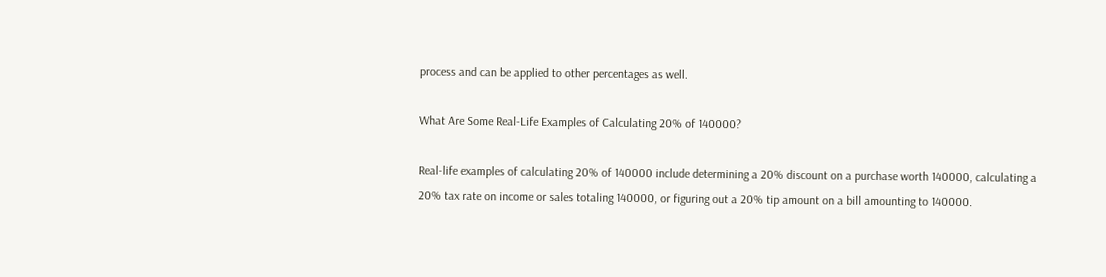process and can be applied to other percentages as well.

What Are Some Real-Life Examples of Calculating 20% of 140000?

Real-life examples of calculating 20% of 140000 include determining a 20% discount on a purchase worth 140000, calculating a 20% tax rate on income or sales totaling 140000, or figuring out a 20% tip amount on a bill amounting to 140000.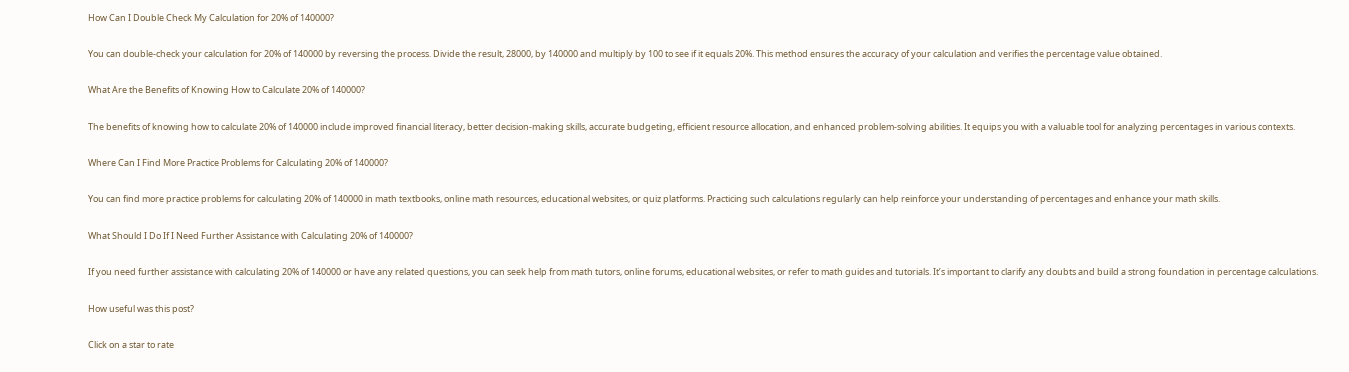How Can I Double Check My Calculation for 20% of 140000?

You can double-check your calculation for 20% of 140000 by reversing the process. Divide the result, 28000, by 140000 and multiply by 100 to see if it equals 20%. This method ensures the accuracy of your calculation and verifies the percentage value obtained.

What Are the Benefits of Knowing How to Calculate 20% of 140000?

The benefits of knowing how to calculate 20% of 140000 include improved financial literacy, better decision-making skills, accurate budgeting, efficient resource allocation, and enhanced problem-solving abilities. It equips you with a valuable tool for analyzing percentages in various contexts.

Where Can I Find More Practice Problems for Calculating 20% of 140000?

You can find more practice problems for calculating 20% of 140000 in math textbooks, online math resources, educational websites, or quiz platforms. Practicing such calculations regularly can help reinforce your understanding of percentages and enhance your math skills.

What Should I Do If I Need Further Assistance with Calculating 20% of 140000?

If you need further assistance with calculating 20% of 140000 or have any related questions, you can seek help from math tutors, online forums, educational websites, or refer to math guides and tutorials. It’s important to clarify any doubts and build a strong foundation in percentage calculations.

How useful was this post?

Click on a star to rate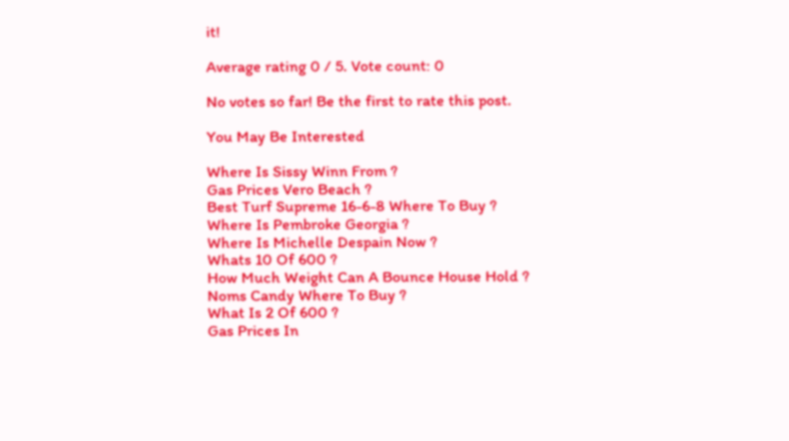it!

Average rating 0 / 5. Vote count: 0

No votes so far! Be the first to rate this post.

You May Be Interested

Where Is Sissy Winn From ?
Gas Prices Vero Beach ?
Best Turf Supreme 16-6-8 Where To Buy ?
Where Is Pembroke Georgia ?
Where Is Michelle Despain Now ?
Whats 10 Of 600 ?
How Much Weight Can A Bounce House Hold ?
Noms Candy Where To Buy ?
What Is 2 Of 600 ?
Gas Prices In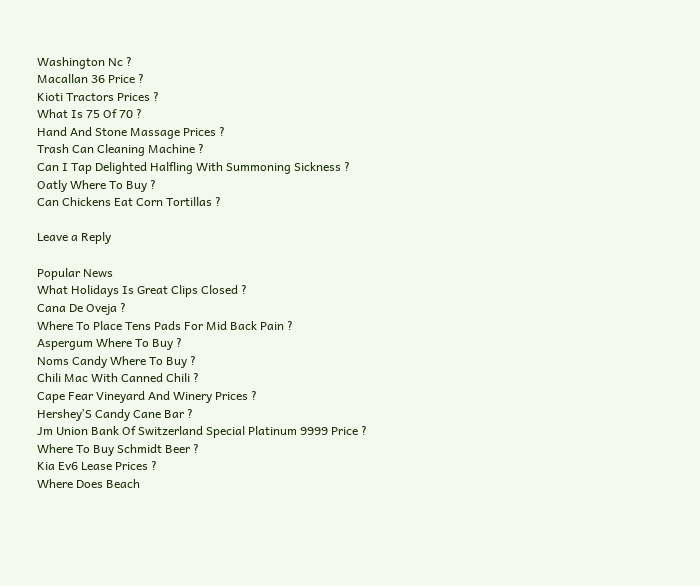Washington Nc ?
Macallan 36 Price ?
Kioti Tractors Prices ?
What Is 75 Of 70 ?
Hand And Stone Massage Prices ?
Trash Can Cleaning Machine ?
Can I Tap Delighted Halfling With Summoning Sickness ?
Oatly Where To Buy ?
Can Chickens Eat Corn Tortillas ?

Leave a Reply

Popular News
What Holidays Is Great Clips Closed ?
Cana De Oveja ?
Where To Place Tens Pads For Mid Back Pain ?
Aspergum Where To Buy ?
Noms Candy Where To Buy ?
Chili Mac With Canned Chili ?
Cape Fear Vineyard And Winery Prices ?
HersheyʼS Candy Cane Bar ?
Jm Union Bank Of Switzerland Special Platinum 9999 Price ?
Where To Buy Schmidt Beer ?
Kia Ev6 Lease Prices ?
Where Does Beach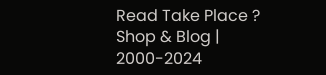Read Take Place ?
Shop & Blog | 2000-2024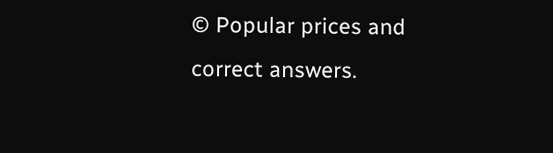© Popular prices and correct answers.